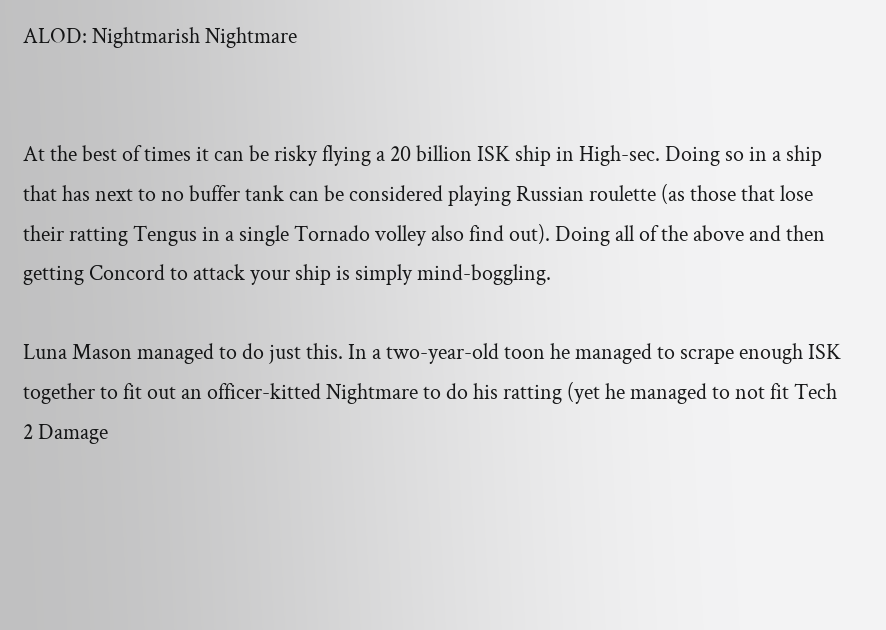ALOD: Nightmarish Nightmare


At the best of times it can be risky flying a 20 billion ISK ship in High-sec. Doing so in a ship that has next to no buffer tank can be considered playing Russian roulette (as those that lose their ratting Tengus in a single Tornado volley also find out). Doing all of the above and then getting Concord to attack your ship is simply mind-boggling.

Luna Mason managed to do just this. In a two-year-old toon he managed to scrape enough ISK together to fit out an officer-kitted Nightmare to do his ratting (yet he managed to not fit Tech 2 Damage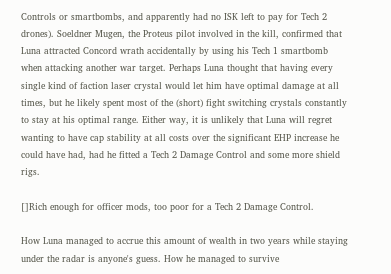Controls or smartbombs, and apparently had no ISK left to pay for Tech 2 drones). Soeldner Mugen, the Proteus pilot involved in the kill, confirmed that Luna attracted Concord wrath accidentally by using his Tech 1 smartbomb when attacking another war target. Perhaps Luna thought that having every single kind of faction laser crystal would let him have optimal damage at all times, but he likely spent most of the (short) fight switching crystals constantly to stay at his optimal range. Either way, it is unlikely that Luna will regret wanting to have cap stability at all costs over the significant EHP increase he could have had, had he fitted a Tech 2 Damage Control and some more shield rigs.

[]Rich enough for officer mods, too poor for a Tech 2 Damage Control.

How Luna managed to accrue this amount of wealth in two years while staying under the radar is anyone's guess. How he managed to survive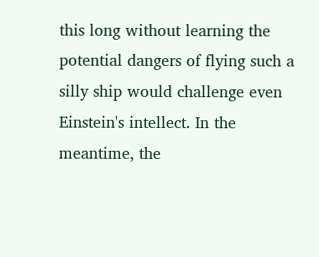this long without learning the potential dangers of flying such a silly ship would challenge even Einstein's intellect. In the meantime, the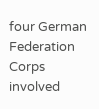four German Federation Corps involved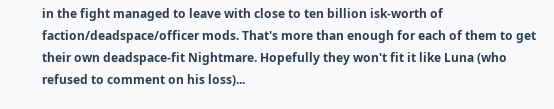in the fight managed to leave with close to ten billion isk-worth of faction/deadspace/officer mods. That's more than enough for each of them to get their own deadspace-fit Nightmare. Hopefully they won't fit it like Luna (who refused to comment on his loss)...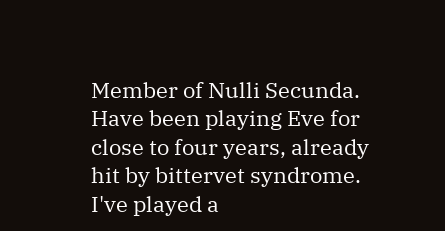Member of Nulli Secunda. Have been playing Eve for close to four years, already hit by bittervet syndrome. I've played a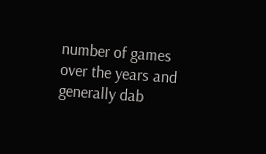number of games over the years and generally dab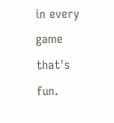in every game that's fun.